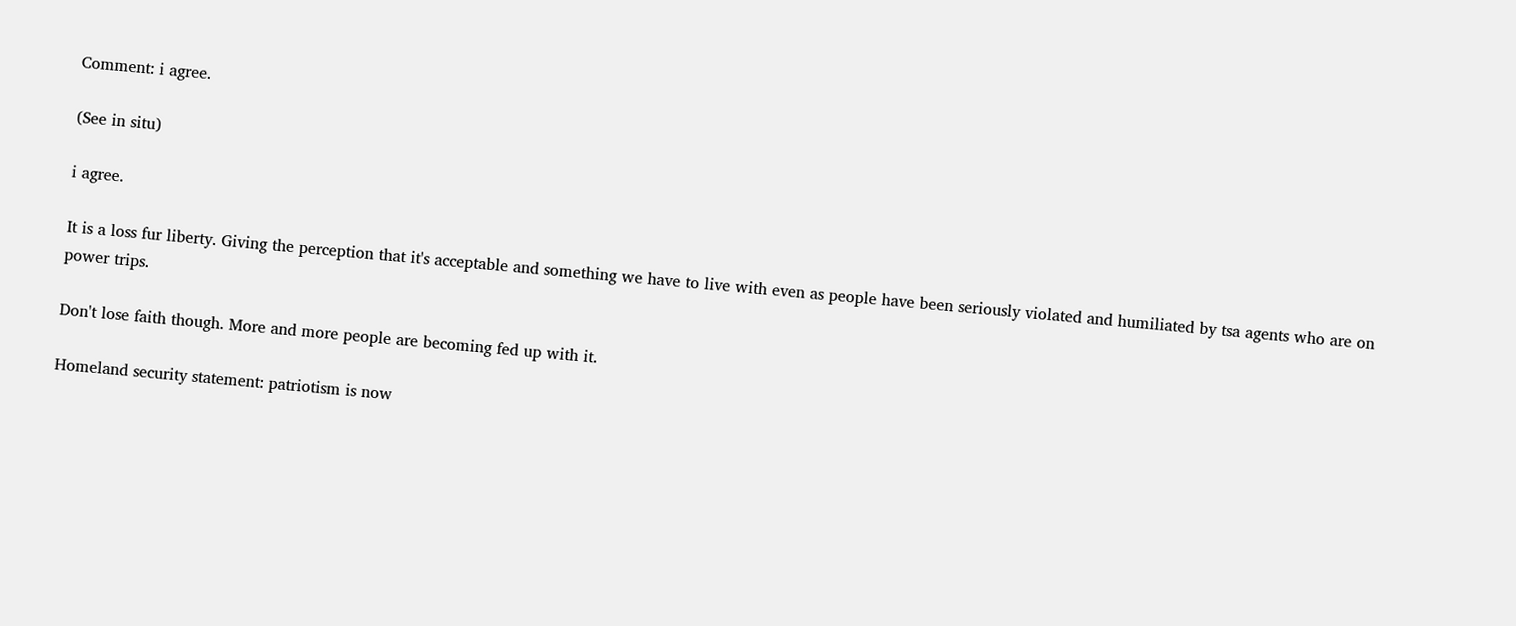Comment: i agree.

(See in situ)

i agree.

It is a loss fur liberty. Giving the perception that it's acceptable and something we have to live with even as people have been seriously violated and humiliated by tsa agents who are on power trips.

Don't lose faith though. More and more people are becoming fed up with it.

Homeland security statement: patriotism is now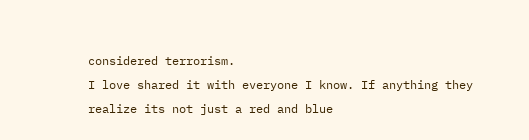considered terrorism.
I love shared it with everyone I know. If anything they realize its not just a red and blue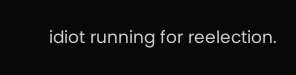idiot running for reelection.